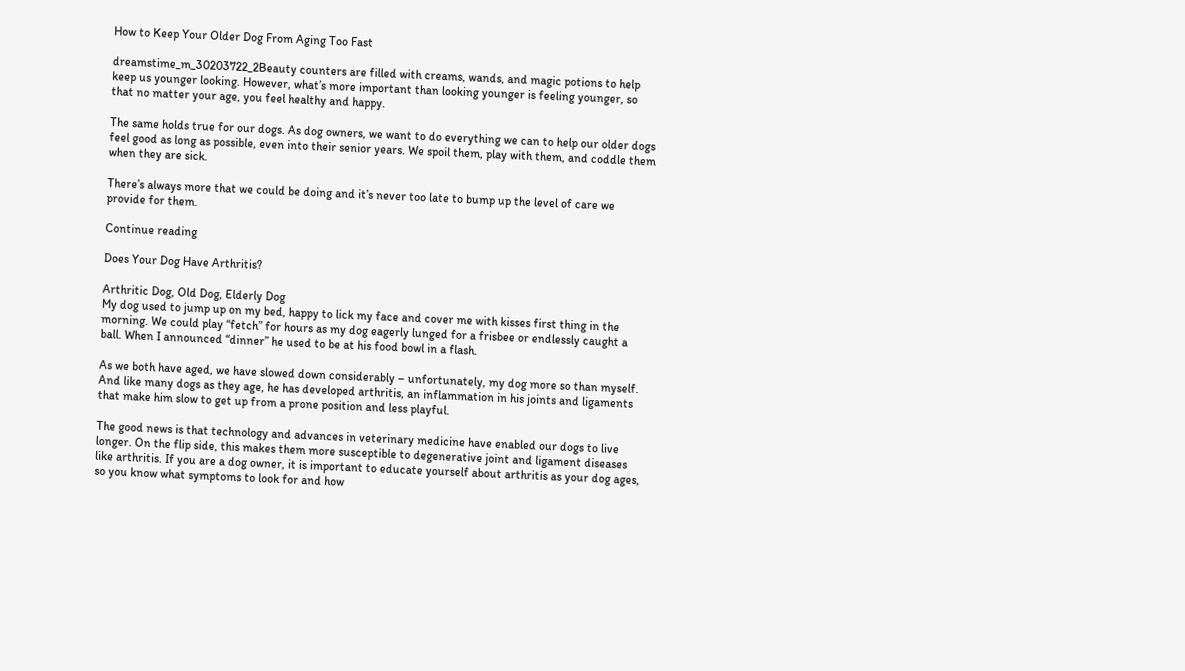How to Keep Your Older Dog From Aging Too Fast

dreamstime_m_30203722_2Beauty counters are filled with creams, wands, and magic potions to help keep us younger looking. However, what’s more important than looking younger is feeling younger, so that no matter your age, you feel healthy and happy.

The same holds true for our dogs. As dog owners, we want to do everything we can to help our older dogs feel good as long as possible, even into their senior years. We spoil them, play with them, and coddle them when they are sick.

There’s always more that we could be doing and it’s never too late to bump up the level of care we provide for them.

Continue reading

Does Your Dog Have Arthritis?

Arthritic Dog, Old Dog, Elderly Dog
My dog used to jump up on my bed, happy to lick my face and cover me with kisses first thing in the morning. We could play “fetch” for hours as my dog eagerly lunged for a frisbee or endlessly caught a ball. When I announced “dinner” he used to be at his food bowl in a flash.

As we both have aged, we have slowed down considerably – unfortunately, my dog more so than myself. And like many dogs as they age, he has developed arthritis, an inflammation in his joints and ligaments that make him slow to get up from a prone position and less playful.

The good news is that technology and advances in veterinary medicine have enabled our dogs to live longer. On the flip side, this makes them more susceptible to degenerative joint and ligament diseases like arthritis. If you are a dog owner, it is important to educate yourself about arthritis as your dog ages, so you know what symptoms to look for and how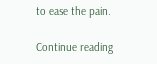to ease the pain.

Continue reading